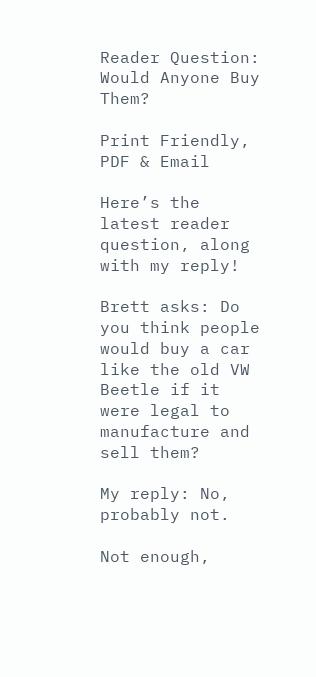Reader Question: Would Anyone Buy Them?

Print Friendly, PDF & Email

Here’s the latest reader question, along with my reply!

Brett asks: Do you think people would buy a car like the old VW Beetle if it were legal to manufacture and sell them?

My reply: No, probably not.

Not enough,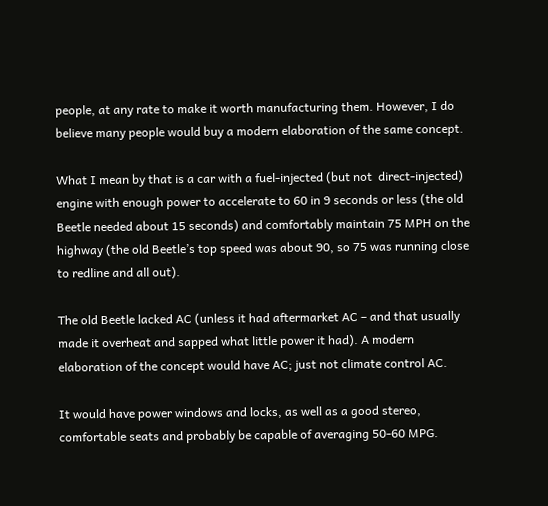people, at any rate to make it worth manufacturing them. However, I do believe many people would buy a modern elaboration of the same concept.

What I mean by that is a car with a fuel-injected (but not  direct-injected) engine with enough power to accelerate to 60 in 9 seconds or less (the old Beetle needed about 15 seconds) and comfortably maintain 75 MPH on the highway (the old Beetle’s top speed was about 90, so 75 was running close to redline and all out).

The old Beetle lacked AC (unless it had aftermarket AC – and that usually made it overheat and sapped what little power it had). A modern elaboration of the concept would have AC; just not climate control AC.

It would have power windows and locks, as well as a good stereo, comfortable seats and probably be capable of averaging 50-60 MPG.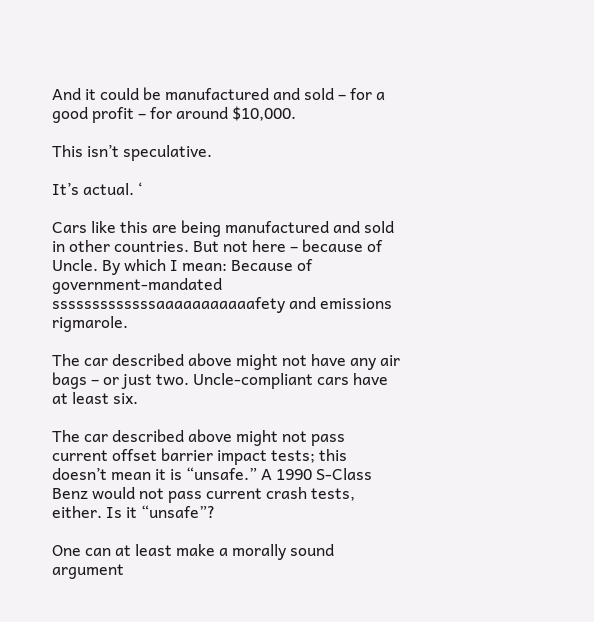And it could be manufactured and sold – for a good profit – for around $10,000.

This isn’t speculative.

It’s actual. ‘

Cars like this are being manufactured and sold in other countries. But not here – because of Uncle. By which I mean: Because of government-mandated sssssssssssssaaaaaaaaaaafety and emissions rigmarole.

The car described above might not have any air bags – or just two. Uncle-compliant cars have at least six.

The car described above might not pass current offset barrier impact tests; this doesn’t mean it is “unsafe.” A 1990 S-Class Benz would not pass current crash tests, either. Is it “unsafe”?

One can at least make a morally sound argument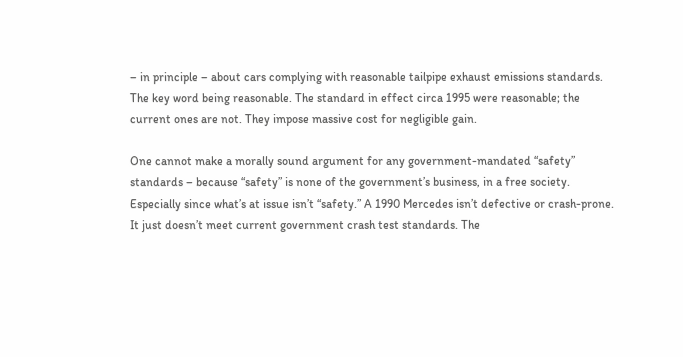– in principle – about cars complying with reasonable tailpipe exhaust emissions standards. The key word being reasonable. The standard in effect circa 1995 were reasonable; the current ones are not. They impose massive cost for negligible gain.

One cannot make a morally sound argument for any government-mandated “safety” standards – because “safety” is none of the government’s business, in a free society. Especially since what’s at issue isn’t “safety.” A 1990 Mercedes isn’t defective or crash-prone. It just doesn’t meet current government crash test standards. The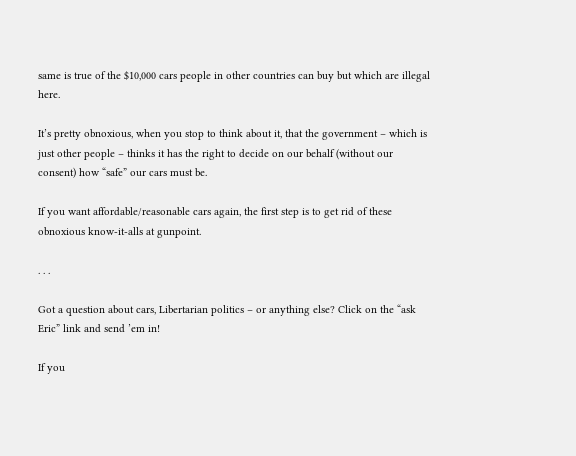same is true of the $10,000 cars people in other countries can buy but which are illegal here.

It’s pretty obnoxious, when you stop to think about it, that the government – which is just other people – thinks it has the right to decide on our behalf (without our consent) how “safe” our cars must be.

If you want affordable/reasonable cars again, the first step is to get rid of these obnoxious know-it-alls at gunpoint.

. . .

Got a question about cars, Libertarian politics – or anything else? Click on the “ask Eric” link and send ’em in!

If you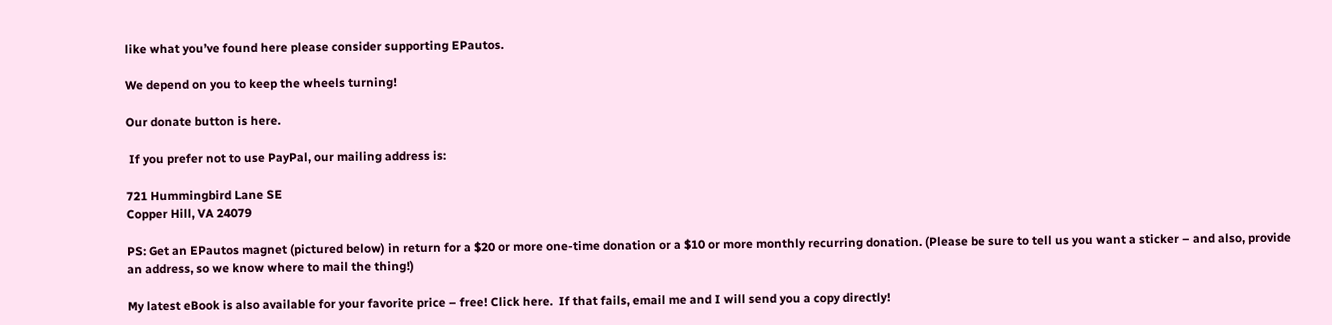like what you’ve found here please consider supporting EPautos.

We depend on you to keep the wheels turning!

Our donate button is here.

 If you prefer not to use PayPal, our mailing address is:

721 Hummingbird Lane SE
Copper Hill, VA 24079

PS: Get an EPautos magnet (pictured below) in return for a $20 or more one-time donation or a $10 or more monthly recurring donation. (Please be sure to tell us you want a sticker – and also, provide an address, so we know where to mail the thing!)

My latest eBook is also available for your favorite price – free! Click here.  If that fails, email me and I will send you a copy directly!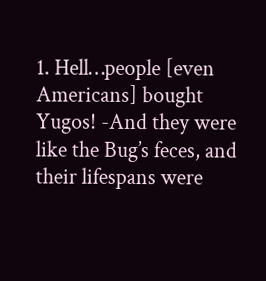1. Hell…people [even Americans] bought Yugos! -And they were like the Bug’s feces, and their lifespans were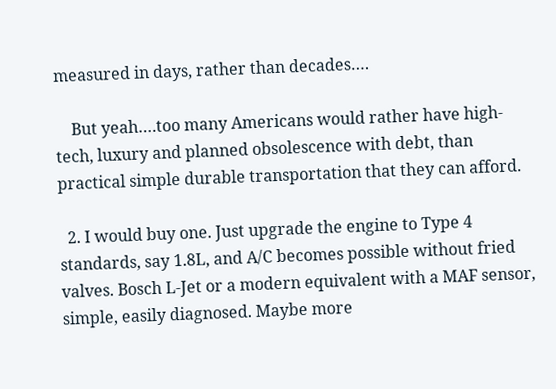measured in days, rather than decades….

    But yeah….too many Americans would rather have high-tech, luxury and planned obsolescence with debt, than practical simple durable transportation that they can afford.

  2. I would buy one. Just upgrade the engine to Type 4 standards, say 1.8L, and A/C becomes possible without fried valves. Bosch L-Jet or a modern equivalent with a MAF sensor, simple, easily diagnosed. Maybe more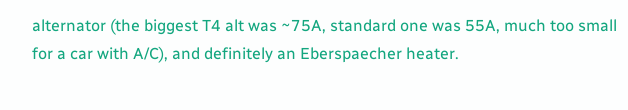alternator (the biggest T4 alt was ~75A, standard one was 55A, much too small for a car with A/C), and definitely an Eberspaecher heater.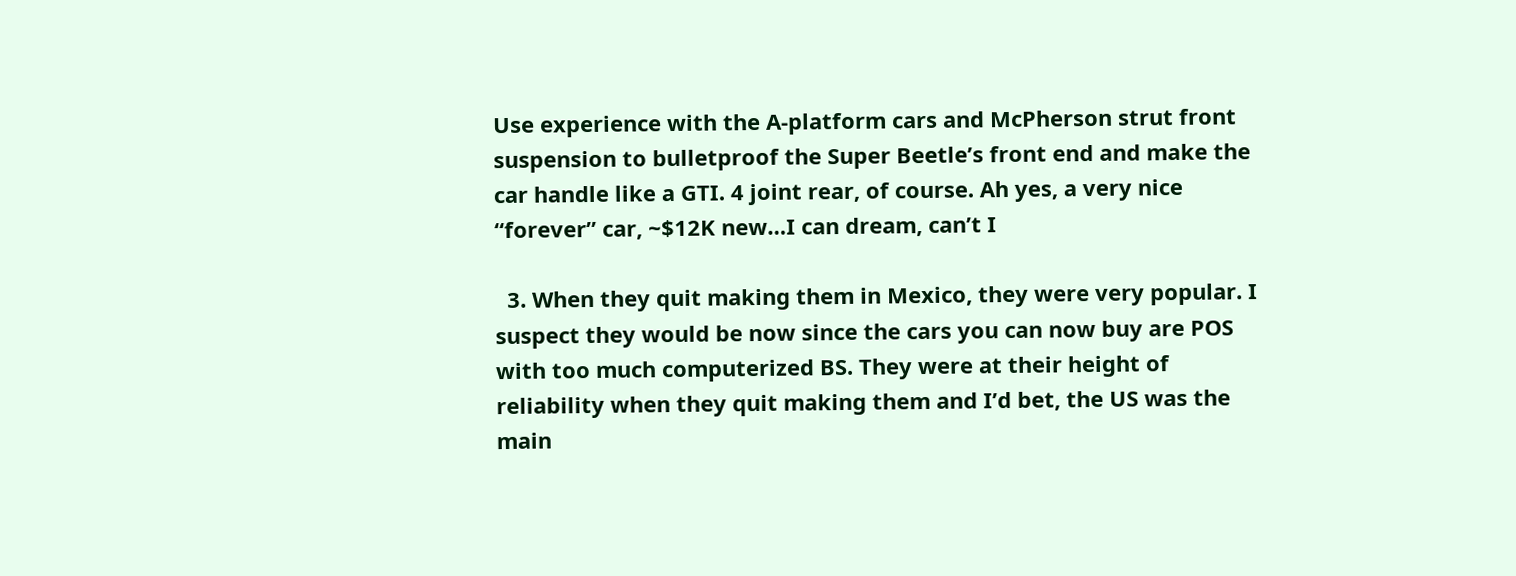Use experience with the A-platform cars and McPherson strut front suspension to bulletproof the Super Beetle’s front end and make the car handle like a GTI. 4 joint rear, of course. Ah yes, a very nice “forever” car, ~$12K new…I can dream, can’t I

  3. When they quit making them in Mexico, they were very popular. I suspect they would be now since the cars you can now buy are POS with too much computerized BS. They were at their height of reliability when they quit making them and I’d bet, the US was the main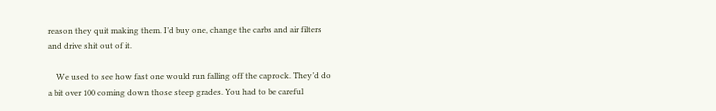reason they quit making them. I’d buy one, change the carbs and air filters and drive shit out of it.

    We used to see how fast one would run falling off the caprock. They’d do a bit over 100 coming down those steep grades. You had to be careful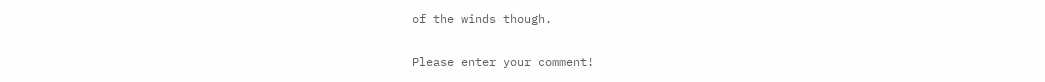of the winds though.


Please enter your comment!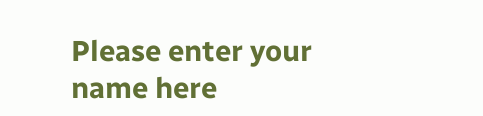Please enter your name here